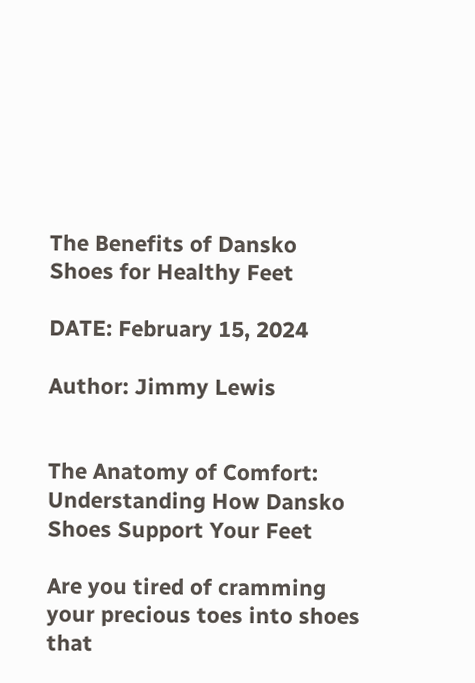The Benefits of Dansko Shoes for Healthy Feet

DATE: February 15, 2024

Author: Jimmy Lewis


The Anatomy of Comfort: Understanding How Dansko Shoes Support Your Feet

Are you tired of cramming your precious toes into shoes that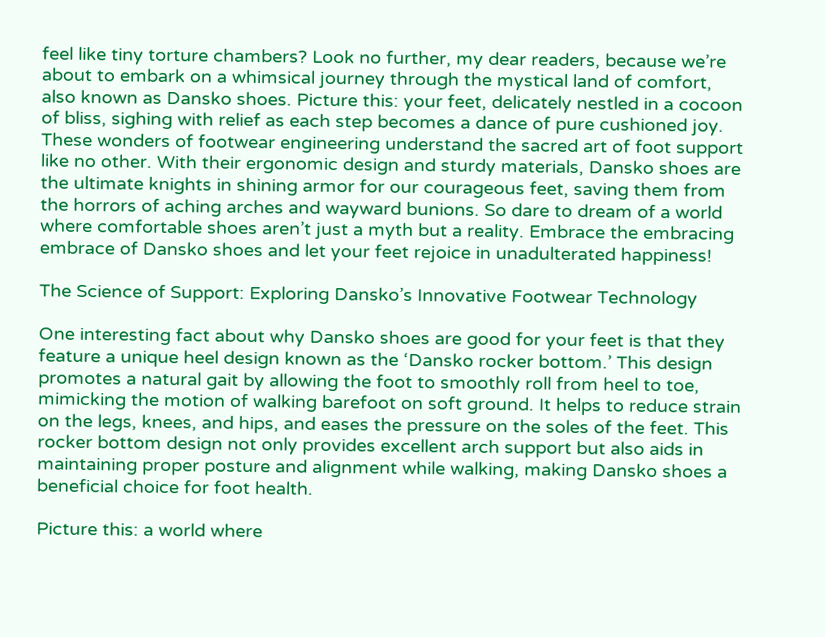feel like tiny torture chambers? Look no further, my dear readers, because we’re about to embark on a whimsical journey through the mystical land of comfort, also known as Dansko shoes. Picture this: your feet, delicately nestled in a cocoon of bliss, sighing with relief as each step becomes a dance of pure cushioned joy. These wonders of footwear engineering understand the sacred art of foot support like no other. With their ergonomic design and sturdy materials, Dansko shoes are the ultimate knights in shining armor for our courageous feet, saving them from the horrors of aching arches and wayward bunions. So dare to dream of a world where comfortable shoes aren’t just a myth but a reality. Embrace the embracing embrace of Dansko shoes and let your feet rejoice in unadulterated happiness!

The Science of Support: Exploring Dansko’s Innovative Footwear Technology

One interesting fact about why Dansko shoes are good for your feet is that they feature a unique heel design known as the ‘Dansko rocker bottom.’ This design promotes a natural gait by allowing the foot to smoothly roll from heel to toe, mimicking the motion of walking barefoot on soft ground. It helps to reduce strain on the legs, knees, and hips, and eases the pressure on the soles of the feet. This rocker bottom design not only provides excellent arch support but also aids in maintaining proper posture and alignment while walking, making Dansko shoes a beneficial choice for foot health.

Picture this: a world where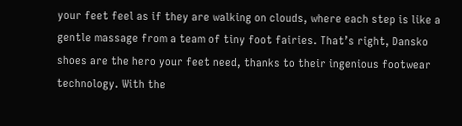your feet feel as if they are walking on clouds, where each step is like a gentle massage from a team of tiny foot fairies. That’s right, Dansko shoes are the hero your feet need, thanks to their ingenious footwear technology. With the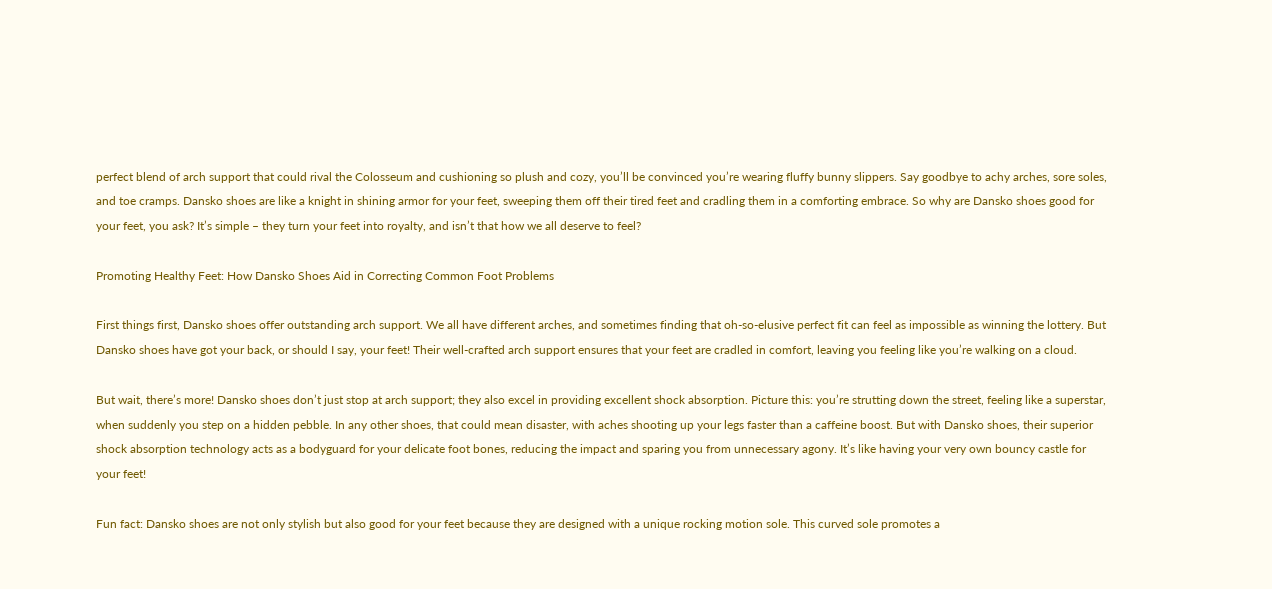perfect blend of arch support that could rival the Colosseum and cushioning so plush and cozy, you’ll be convinced you’re wearing fluffy bunny slippers. Say goodbye to achy arches, sore soles, and toe cramps. Dansko shoes are like a knight in shining armor for your feet, sweeping them off their tired feet and cradling them in a comforting embrace. So why are Dansko shoes good for your feet, you ask? It’s simple – they turn your feet into royalty, and isn’t that how we all deserve to feel?

Promoting Healthy Feet: How Dansko Shoes Aid in Correcting Common Foot Problems

First things first, Dansko shoes offer outstanding arch support. We all have different arches, and sometimes finding that oh-so-elusive perfect fit can feel as impossible as winning the lottery. But Dansko shoes have got your back, or should I say, your feet! Their well-crafted arch support ensures that your feet are cradled in comfort, leaving you feeling like you’re walking on a cloud.

But wait, there’s more! Dansko shoes don’t just stop at arch support; they also excel in providing excellent shock absorption. Picture this: you’re strutting down the street, feeling like a superstar, when suddenly you step on a hidden pebble. In any other shoes, that could mean disaster, with aches shooting up your legs faster than a caffeine boost. But with Dansko shoes, their superior shock absorption technology acts as a bodyguard for your delicate foot bones, reducing the impact and sparing you from unnecessary agony. It’s like having your very own bouncy castle for your feet!

Fun fact: Dansko shoes are not only stylish but also good for your feet because they are designed with a unique rocking motion sole. This curved sole promotes a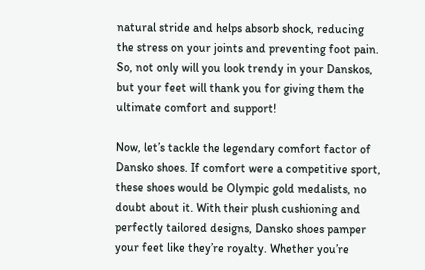natural stride and helps absorb shock, reducing the stress on your joints and preventing foot pain. So, not only will you look trendy in your Danskos, but your feet will thank you for giving them the ultimate comfort and support!

Now, let’s tackle the legendary comfort factor of Dansko shoes. If comfort were a competitive sport, these shoes would be Olympic gold medalists, no doubt about it. With their plush cushioning and perfectly tailored designs, Dansko shoes pamper your feet like they’re royalty. Whether you’re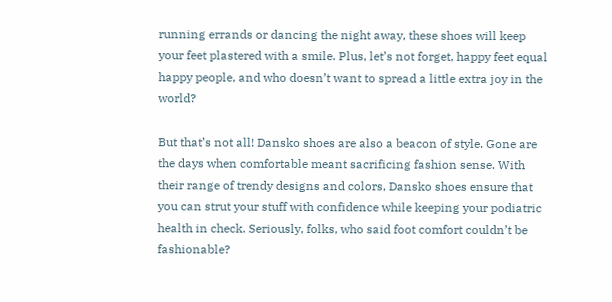running errands or dancing the night away, these shoes will keep your feet plastered with a smile. Plus, let’s not forget, happy feet equal happy people, and who doesn’t want to spread a little extra joy in the world?

But that’s not all! Dansko shoes are also a beacon of style. Gone are the days when comfortable meant sacrificing fashion sense. With their range of trendy designs and colors, Dansko shoes ensure that you can strut your stuff with confidence while keeping your podiatric health in check. Seriously, folks, who said foot comfort couldn’t be fashionable?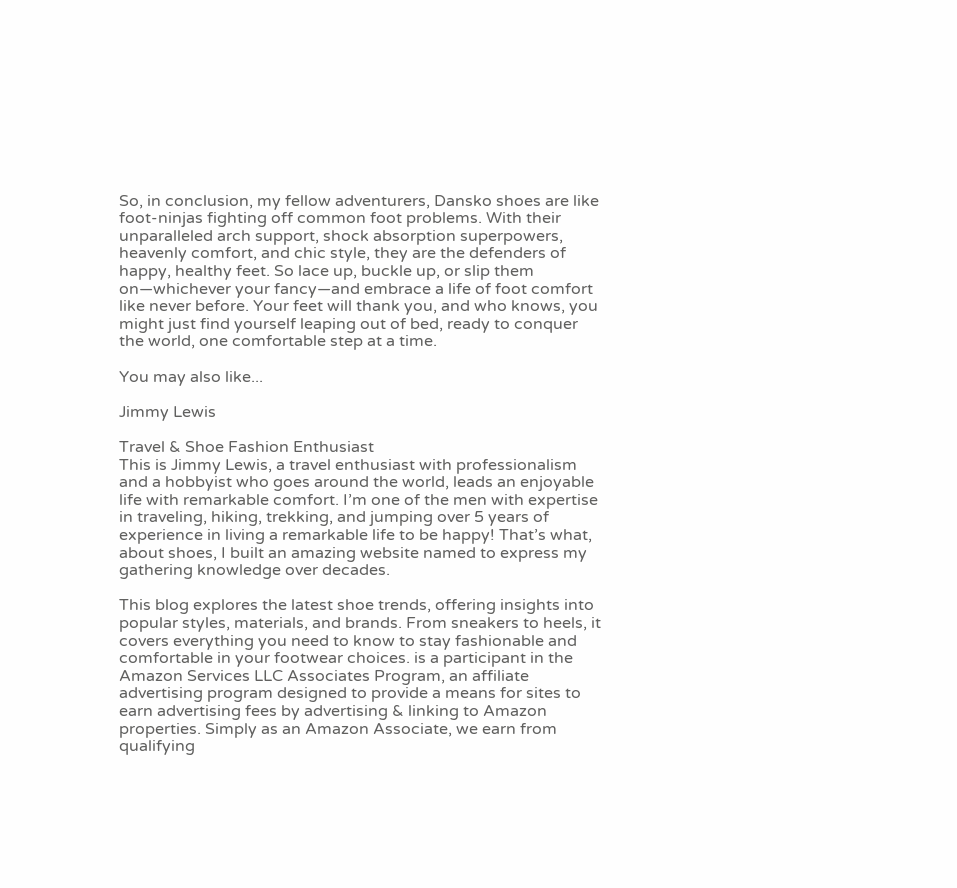So, in conclusion, my fellow adventurers, Dansko shoes are like foot-ninjas fighting off common foot problems. With their unparalleled arch support, shock absorption superpowers, heavenly comfort, and chic style, they are the defenders of happy, healthy feet. So lace up, buckle up, or slip them on—whichever your fancy—and embrace a life of foot comfort like never before. Your feet will thank you, and who knows, you might just find yourself leaping out of bed, ready to conquer the world, one comfortable step at a time.

You may also like...

Jimmy Lewis

Travel & Shoe Fashion Enthusiast
This is Jimmy Lewis, a travel enthusiast with professionalism and a hobbyist who goes around the world, leads an enjoyable life with remarkable comfort. I’m one of the men with expertise in traveling, hiking, trekking, and jumping over 5 years of experience in living a remarkable life to be happy! That’s what, about shoes, I built an amazing website named to express my gathering knowledge over decades.

This blog explores the latest shoe trends, offering insights into popular styles, materials, and brands. From sneakers to heels, it covers everything you need to know to stay fashionable and comfortable in your footwear choices. is a participant in the Amazon Services LLC Associates Program, an affiliate advertising program designed to provide a means for sites to earn advertising fees by advertising & linking to Amazon properties. Simply as an Amazon Associate, we earn from qualifying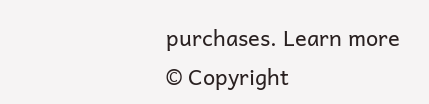purchases. Learn more
© Copyright